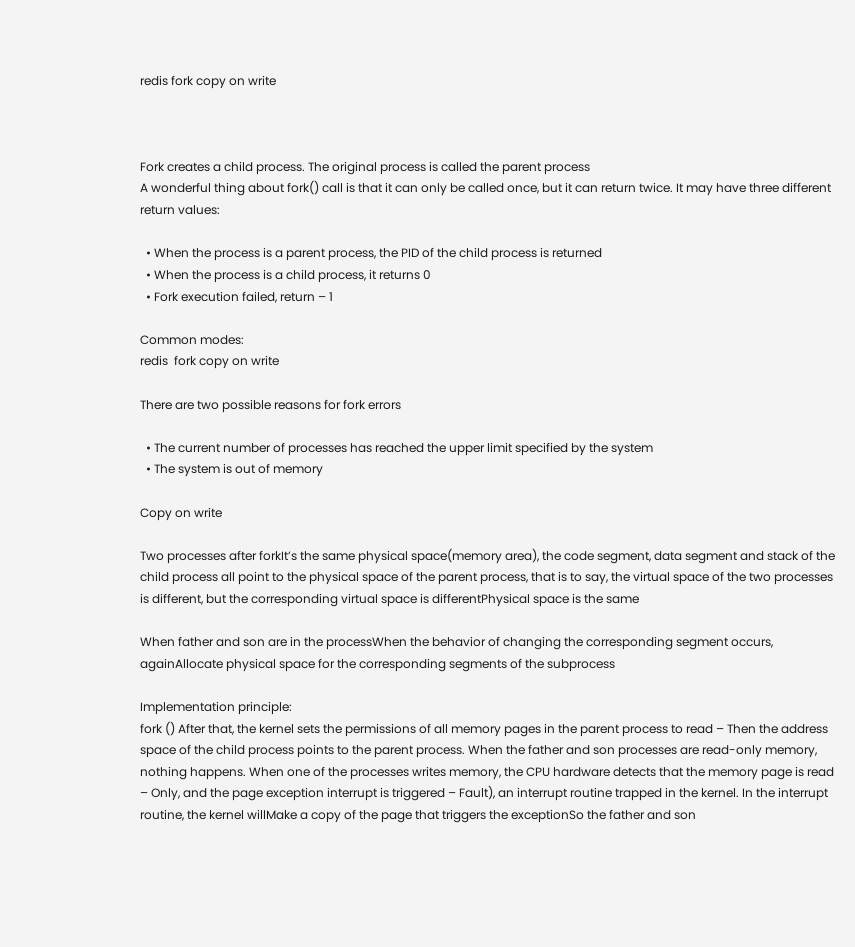redis fork copy on write



Fork creates a child process. The original process is called the parent process
A wonderful thing about fork() call is that it can only be called once, but it can return twice. It may have three different return values:

  • When the process is a parent process, the PID of the child process is returned
  • When the process is a child process, it returns 0
  • Fork execution failed, return – 1

Common modes:
redis  fork copy on write

There are two possible reasons for fork errors

  • The current number of processes has reached the upper limit specified by the system
  • The system is out of memory

Copy on write

Two processes after forkIt’s the same physical space(memory area), the code segment, data segment and stack of the child process all point to the physical space of the parent process, that is to say, the virtual space of the two processes is different, but the corresponding virtual space is differentPhysical space is the same

When father and son are in the processWhen the behavior of changing the corresponding segment occurs, againAllocate physical space for the corresponding segments of the subprocess

Implementation principle:
fork () After that, the kernel sets the permissions of all memory pages in the parent process to read – Then the address space of the child process points to the parent process. When the father and son processes are read-only memory, nothing happens. When one of the processes writes memory, the CPU hardware detects that the memory page is read – Only, and the page exception interrupt is triggered – Fault), an interrupt routine trapped in the kernel. In the interrupt routine, the kernel willMake a copy of the page that triggers the exceptionSo the father and son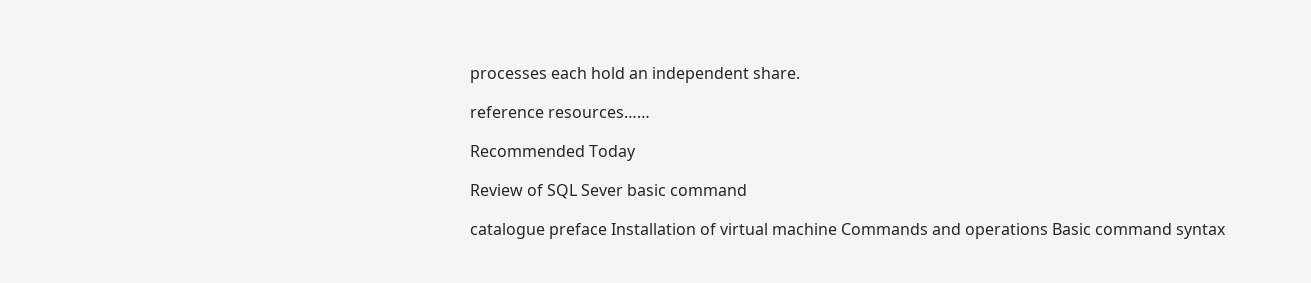processes each hold an independent share.

reference resources……

Recommended Today

Review of SQL Sever basic command

catalogue preface Installation of virtual machine Commands and operations Basic command syntax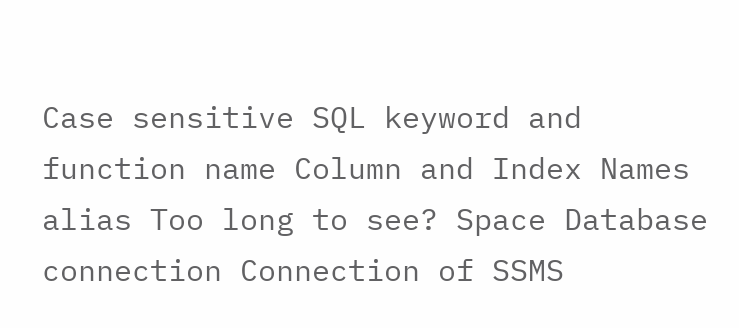Case sensitive SQL keyword and function name Column and Index Names alias Too long to see? Space Database connection Connection of SSMS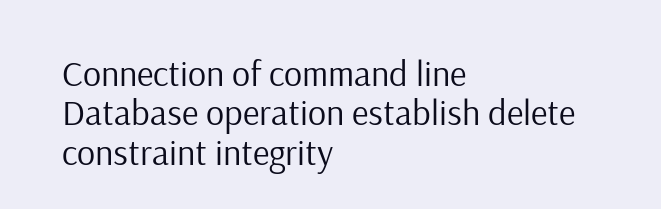Connection of command line Database operation establish delete constraint integrity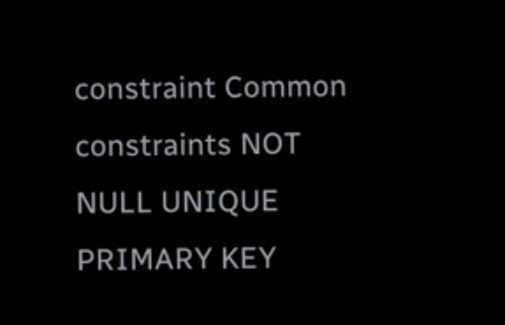constraint Common constraints NOT NULL UNIQUE PRIMARY KEY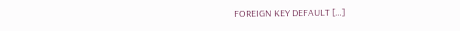FOREIGN KEY DEFAULT […]